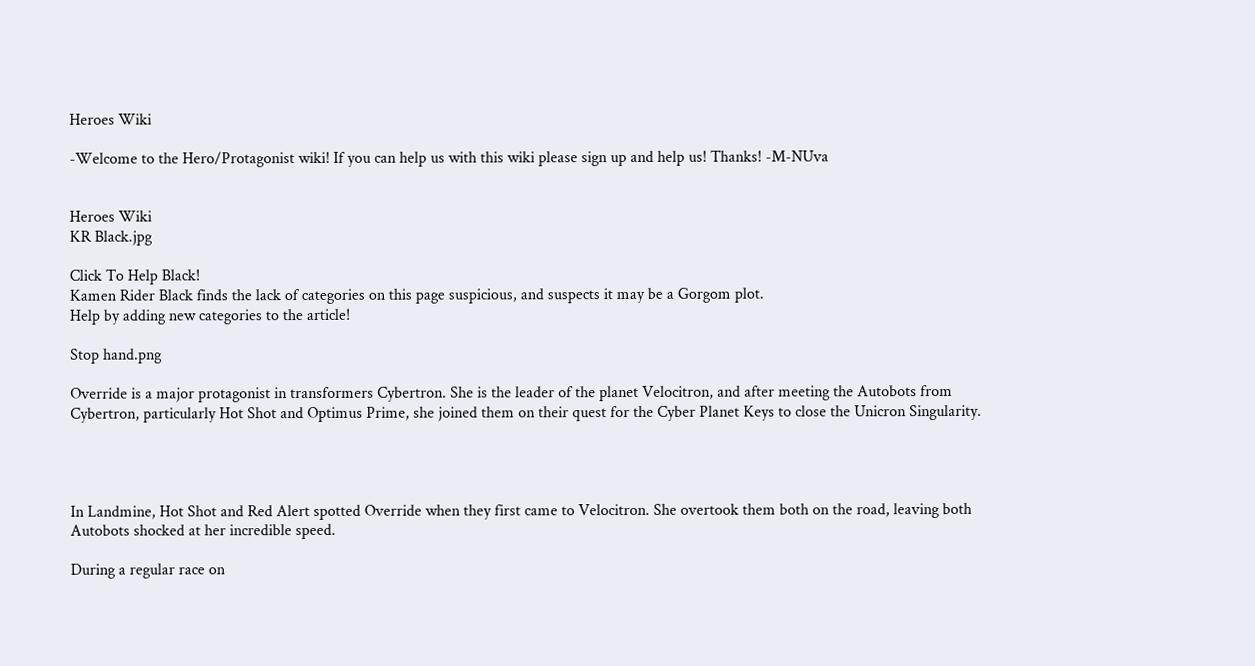Heroes Wiki

-Welcome to the Hero/Protagonist wiki! If you can help us with this wiki please sign up and help us! Thanks! -M-NUva


Heroes Wiki
KR Black.jpg

Click To Help Black!
Kamen Rider Black finds the lack of categories on this page suspicious, and suspects it may be a Gorgom plot.
Help by adding new categories to the article!

Stop hand.png

Override is a major protagonist in transformers Cybertron. She is the leader of the planet Velocitron, and after meeting the Autobots from Cybertron, particularly Hot Shot and Optimus Prime, she joined them on their quest for the Cyber Planet Keys to close the Unicron Singularity.




In Landmine, Hot Shot and Red Alert spotted Override when they first came to Velocitron. She overtook them both on the road, leaving both Autobots shocked at her incredible speed.

During a regular race on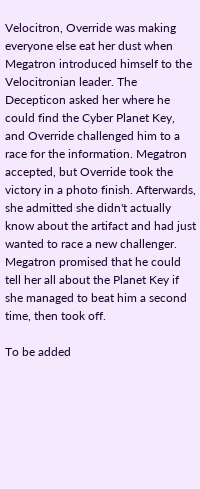Velocitron, Override was making everyone else eat her dust when Megatron introduced himself to the Velocitronian leader. The Decepticon asked her where he could find the Cyber Planet Key, and Override challenged him to a race for the information. Megatron accepted, but Override took the victory in a photo finish. Afterwards, she admitted she didn't actually know about the artifact and had just wanted to race a new challenger. Megatron promised that he could tell her all about the Planet Key if she managed to beat him a second time, then took off.

To be added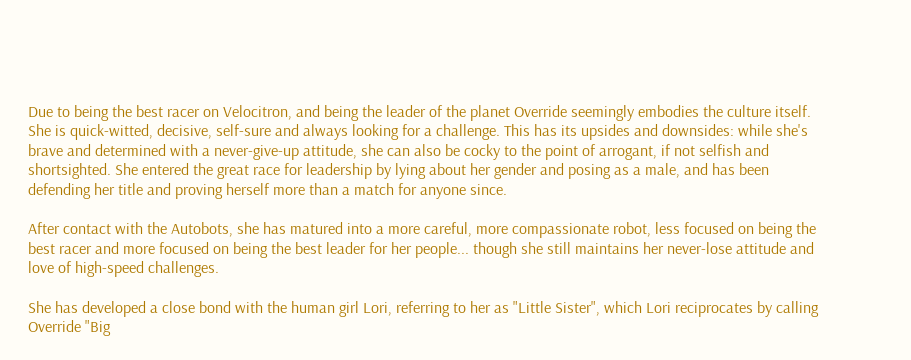Due to being the best racer on Velocitron, and being the leader of the planet Override seemingly embodies the culture itself. She is quick-witted, decisive, self-sure and always looking for a challenge. This has its upsides and downsides: while she's brave and determined with a never-give-up attitude, she can also be cocky to the point of arrogant, if not selfish and shortsighted. She entered the great race for leadership by lying about her gender and posing as a male, and has been defending her title and proving herself more than a match for anyone since.

After contact with the Autobots, she has matured into a more careful, more compassionate robot, less focused on being the best racer and more focused on being the best leader for her people... though she still maintains her never-lose attitude and love of high-speed challenges.

She has developed a close bond with the human girl Lori, referring to her as "Little Sister", which Lori reciprocates by calling Override "Big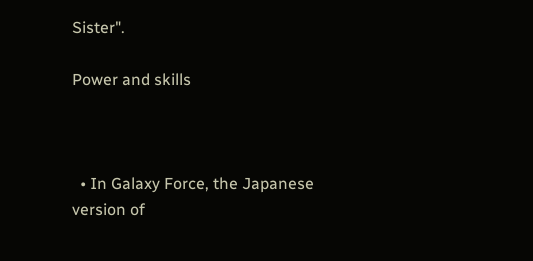Sister".

Power and skills



  • In Galaxy Force, the Japanese version of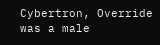Cybertron, Override was a male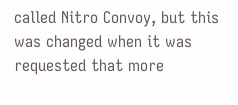called Nitro Convoy, but this was changed when it was requested that more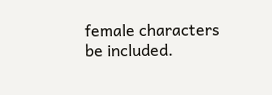female characters be included.